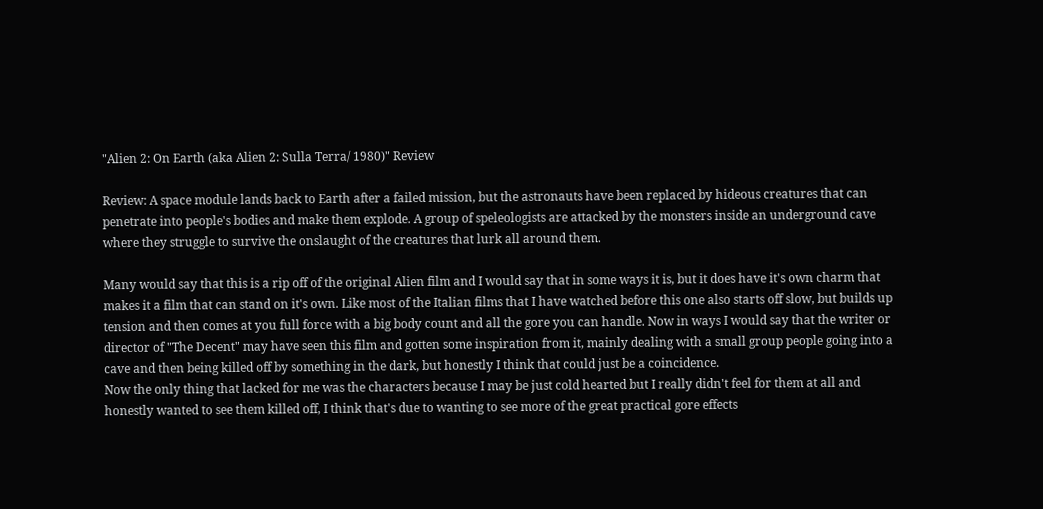"Alien 2: On Earth (aka Alien 2: Sulla Terra/ 1980)" Review

Review: A space module lands back to Earth after a failed mission, but the astronauts have been replaced by hideous creatures that can penetrate into people's bodies and make them explode. A group of speleologists are attacked by the monsters inside an underground cave where they struggle to survive the onslaught of the creatures that lurk all around them.

Many would say that this is a rip off of the original Alien film and I would say that in some ways it is, but it does have it's own charm that makes it a film that can stand on it's own. Like most of the Italian films that I have watched before this one also starts off slow, but builds up tension and then comes at you full force with a big body count and all the gore you can handle. Now in ways I would say that the writer or director of "The Decent" may have seen this film and gotten some inspiration from it, mainly dealing with a small group people going into a cave and then being killed off by something in the dark, but honestly I think that could just be a coincidence.
Now the only thing that lacked for me was the characters because I may be just cold hearted but I really didn't feel for them at all and honestly wanted to see them killed off, I think that's due to wanting to see more of the great practical gore effects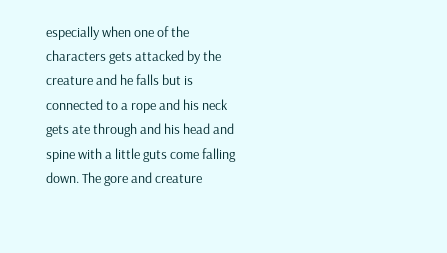especially when one of the characters gets attacked by the creature and he falls but is connected to a rope and his neck gets ate through and his head and spine with a little guts come falling down. The gore and creature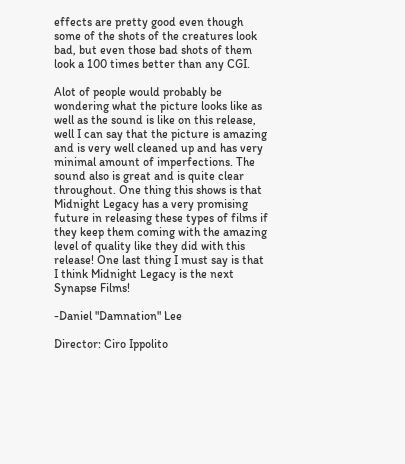effects are pretty good even though some of the shots of the creatures look bad, but even those bad shots of them look a 100 times better than any CGI.

Alot of people would probably be wondering what the picture looks like as well as the sound is like on this release, well I can say that the picture is amazing and is very well cleaned up and has very minimal amount of imperfections. The sound also is great and is quite clear throughout. One thing this shows is that Midnight Legacy has a very promising future in releasing these types of films if they keep them coming with the amazing level of quality like they did with this release! One last thing I must say is that I think Midnight Legacy is the next Synapse Films!

-Daniel "Damnation" Lee

Director: Ciro Ippolito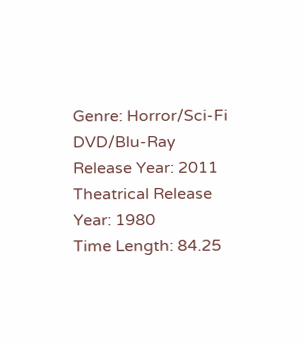Genre: Horror/Sci-Fi
DVD/Blu-Ray Release Year: 2011
Theatrical Release Year: 1980
Time Length: 84.25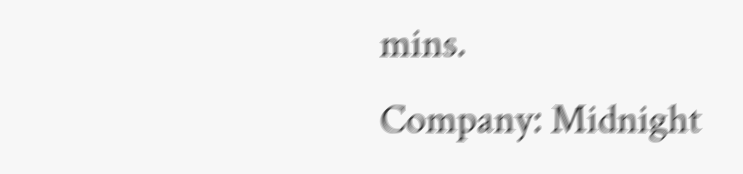mins.
Company: Midnight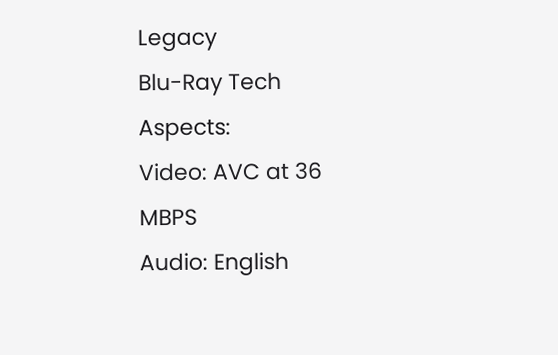Legacy
Blu-Ray Tech Aspects:
Video: AVC at 36 MBPS
Audio: English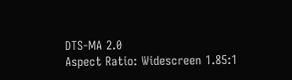DTS-MA 2.0
Aspect Ratio: Widescreen 1.85:1